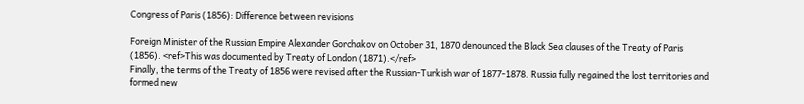Congress of Paris (1856): Difference between revisions

Foreign Minister of the Russian Empire Alexander Gorchakov on October 31, 1870 denounced the Black Sea clauses of the Treaty of Paris (1856). <ref>This was documented by Treaty of London (1871).</ref>
Finally, the terms of the Treaty of 1856 were revised after the Russian-Turkish war of 1877-1878. Russia fully regained the lost territories and formed new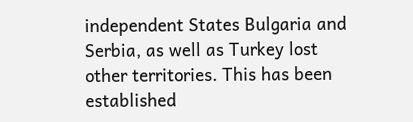independent States Bulgaria and Serbia, as well as Turkey lost other territories. This has been established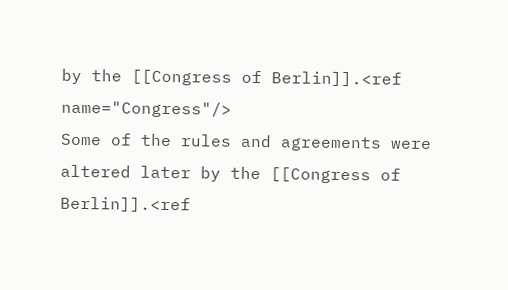by the [[Congress of Berlin]].<ref name="Congress"/>
Some of the rules and agreements were altered later by the [[Congress of Berlin]].<ref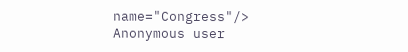name="Congress"/>
Anonymous user